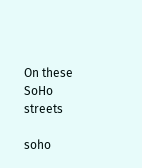On these SoHo streets

soho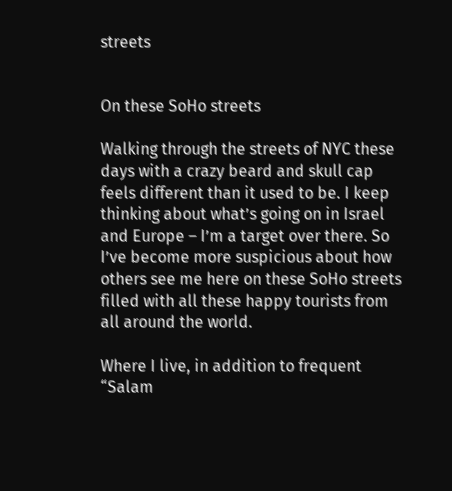streets


On these SoHo streets

Walking through the streets of NYC these days with a crazy beard and skull cap feels different than it used to be. I keep thinking about what’s going on in Israel and Europe – I’m a target over there. So I’ve become more suspicious about how others see me here on these SoHo streets filled with all these happy tourists from all around the world.

Where I live, in addition to frequent “Salam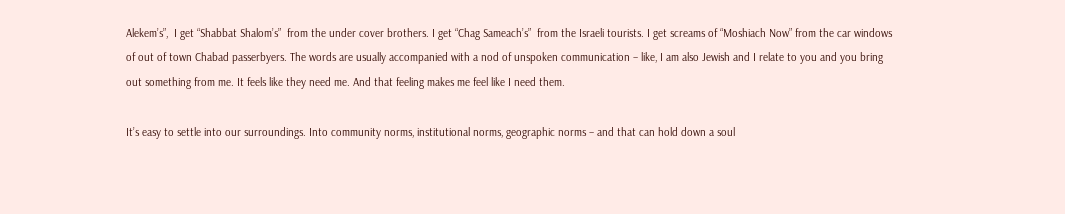Alekem’s”,  I get “Shabbat Shalom’s”  from the under cover brothers. I get “Chag Sameach’s”  from the Israeli tourists. I get screams of “Moshiach Now” from the car windows of out of town Chabad passerbyers. The words are usually accompanied with a nod of unspoken communication – like, I am also Jewish and I relate to you and you bring out something from me. It feels like they need me. And that feeling makes me feel like I need them.

It’s easy to settle into our surroundings. Into community norms, institutional norms, geographic norms – and that can hold down a soul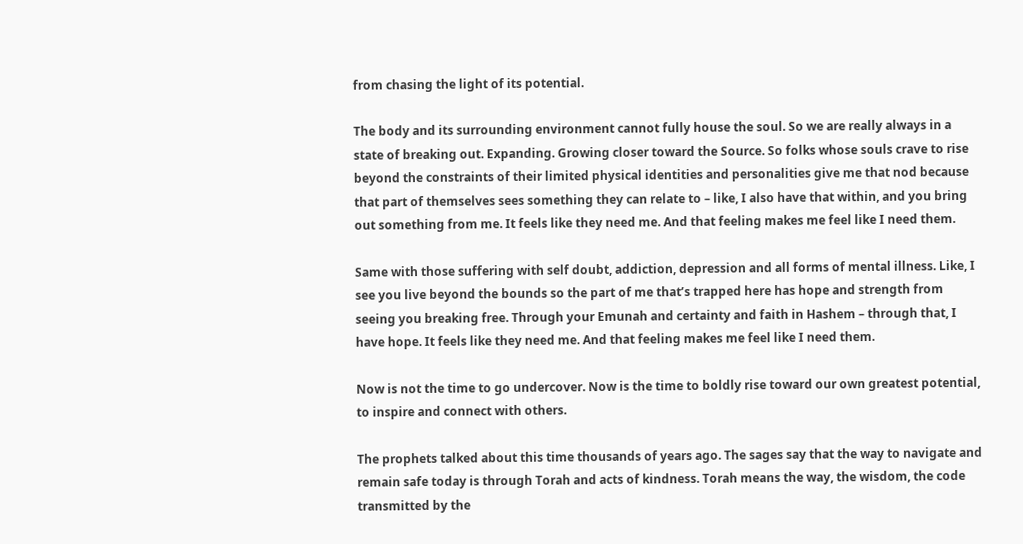from chasing the light of its potential.

The body and its surrounding environment cannot fully house the soul. So we are really always in a state of breaking out. Expanding. Growing closer toward the Source. So folks whose souls crave to rise beyond the constraints of their limited physical identities and personalities give me that nod because that part of themselves sees something they can relate to – like, I also have that within, and you bring out something from me. It feels like they need me. And that feeling makes me feel like I need them.

Same with those suffering with self doubt, addiction, depression and all forms of mental illness. Like, I see you live beyond the bounds so the part of me that’s trapped here has hope and strength from seeing you breaking free. Through your Emunah and certainty and faith in Hashem – through that, I have hope. It feels like they need me. And that feeling makes me feel like I need them.

Now is not the time to go undercover. Now is the time to boldly rise toward our own greatest potential, to inspire and connect with others.

The prophets talked about this time thousands of years ago. The sages say that the way to navigate and remain safe today is through Torah and acts of kindness. Torah means the way, the wisdom, the code transmitted by the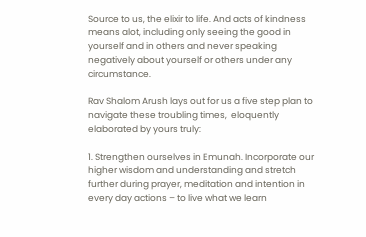Source to us, the elixir to life. And acts of kindness means alot, including only seeing the good in yourself and in others and never speaking negatively about yourself or others under any circumstance.

Rav Shalom Arush lays out for us a five step plan to navigate these troubling times,  eloquently elaborated by yours truly:

1. Strengthen ourselves in Emunah. Incorporate our higher wisdom and understanding and stretch further during prayer, meditation and intention in every day actions – to live what we learn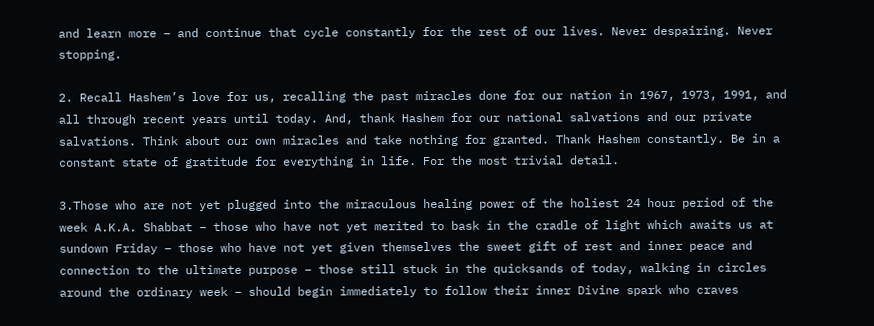and learn more – and continue that cycle constantly for the rest of our lives. Never despairing. Never stopping.

2. Recall Hashem’s love for us, recalling the past miracles done for our nation in 1967, 1973, 1991, and all through recent years until today. And, thank Hashem for our national salvations and our private salvations. Think about our own miracles and take nothing for granted. Thank Hashem constantly. Be in a constant state of gratitude for everything in life. For the most trivial detail.

3.Those who are not yet plugged into the miraculous healing power of the holiest 24 hour period of the week A.K.A. Shabbat – those who have not yet merited to bask in the cradle of light which awaits us at sundown Friday – those who have not yet given themselves the sweet gift of rest and inner peace and connection to the ultimate purpose – those still stuck in the quicksands of today, walking in circles around the ordinary week – should begin immediately to follow their inner Divine spark who craves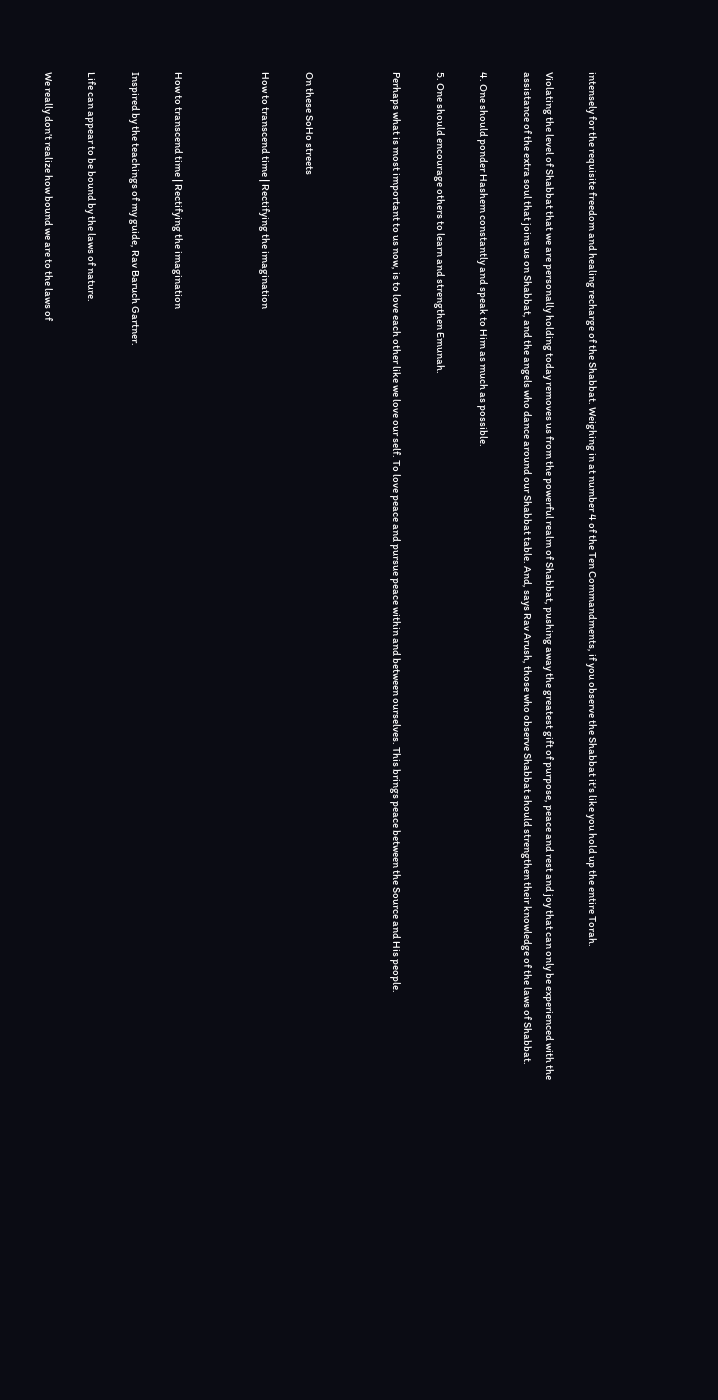intensely for the requisite freedom and healing recharge of the Shabbat. Weighing in at number 4 of the Ten Commandments, if you observe the Shabbat it’s like you hold up the entire Torah.

Violating the level of Shabbat that we are personally holding today removes us from the powerful realm of Shabbat, pushing away the greatest gift of purpose, peace and rest and joy that can only be experienced with the assistance of the extra soul that joins us on Shabbat, and the angels who dance around our Shabbat table. And, says Rav Arush, those who observe Shabbat should strengthen their knowledge of the laws of Shabbat.

4. One should ponder Hashem constantly and speak to Him as much as possible.

5. One should encourage others to learn and strengthen Emunah.

Perhaps what is most important to us now, is to love each other like we love our self. To love peace and pursue peace within and between ourselves. This brings peace between the Source and His people.



On these SoHo streets

How to transcend time | Rectifying the imagination



How to transcend time | Rectifying the imagination

Inspired by the teachings of my guide, Rav Baruch Gartner.

Life can appear to be bound by the laws of nature.

We really don’t realize how bound we are to the laws of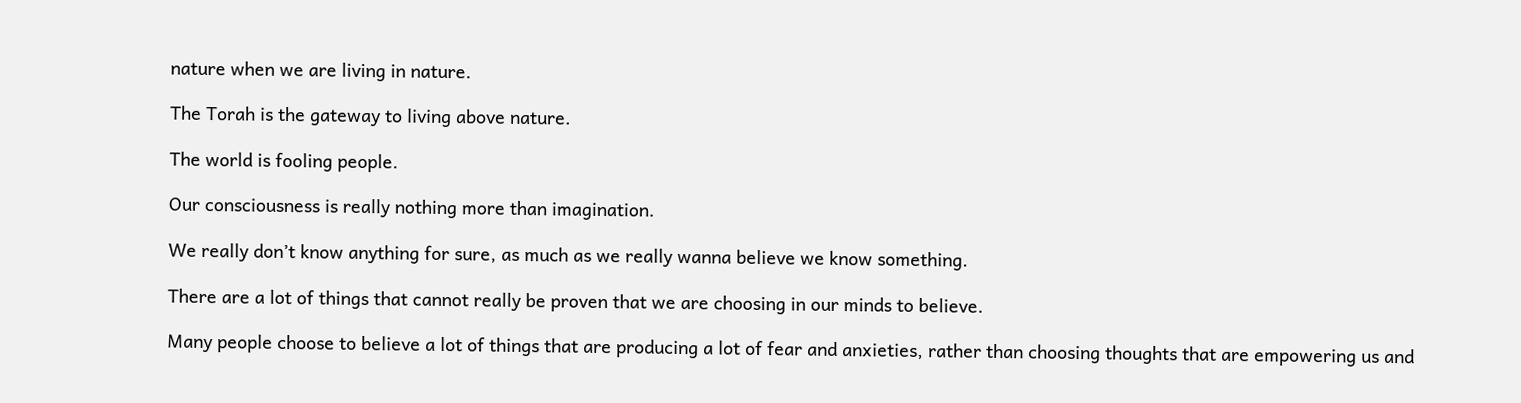nature when we are living in nature.

The Torah is the gateway to living above nature.

The world is fooling people.

Our consciousness is really nothing more than imagination.

We really don’t know anything for sure, as much as we really wanna believe we know something.

There are a lot of things that cannot really be proven that we are choosing in our minds to believe.

Many people choose to believe a lot of things that are producing a lot of fear and anxieties, rather than choosing thoughts that are empowering us and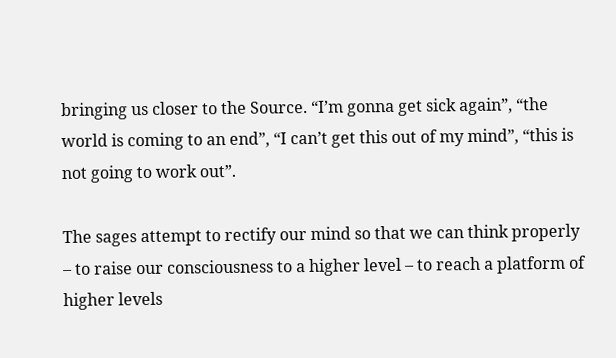bringing us closer to the Source. “I’m gonna get sick again”, “the world is coming to an end”, “I can’t get this out of my mind”, “this is not going to work out”.

The sages attempt to rectify our mind so that we can think properly – to raise our consciousness to a higher level – to reach a platform of higher levels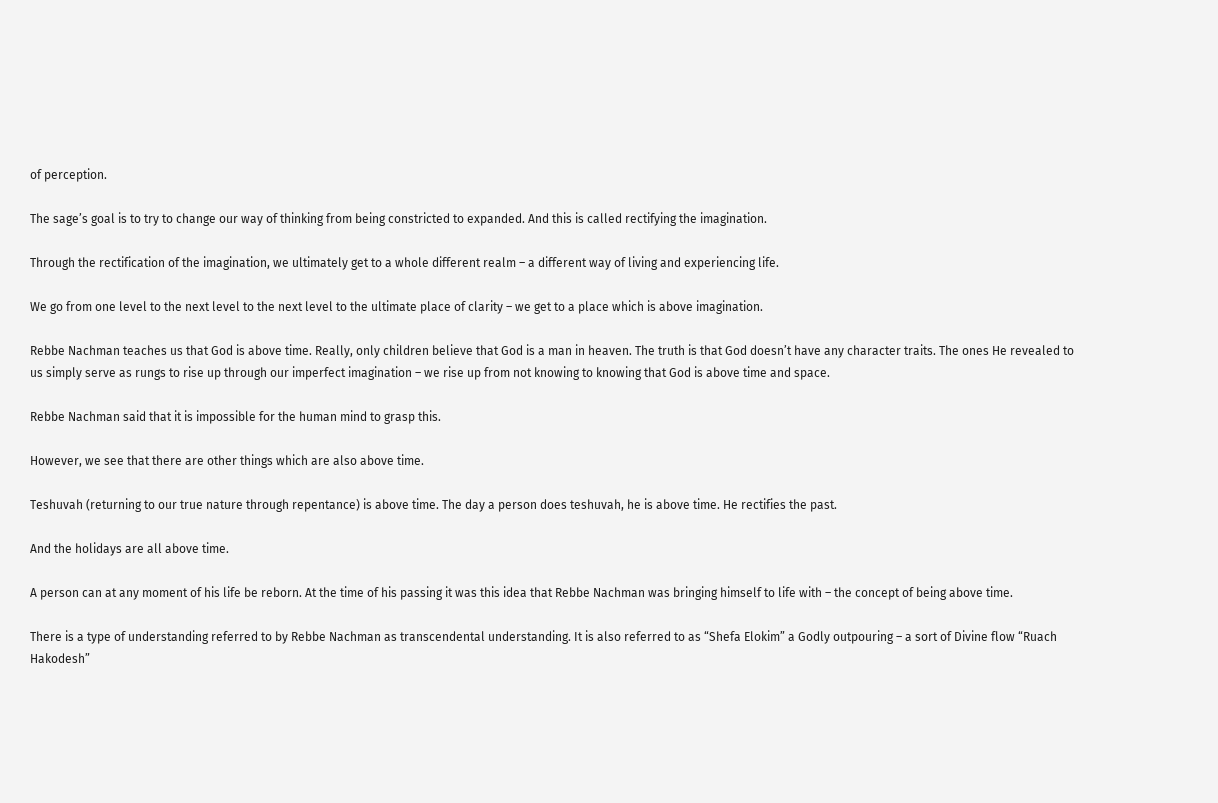of perception.

The sage’s goal is to try to change our way of thinking from being constricted to expanded. And this is called rectifying the imagination.

Through the rectification of the imagination, we ultimately get to a whole different realm – a different way of living and experiencing life.

We go from one level to the next level to the next level to the ultimate place of clarity – we get to a place which is above imagination.

Rebbe Nachman teaches us that God is above time. Really, only children believe that God is a man in heaven. The truth is that God doesn’t have any character traits. The ones He revealed to us simply serve as rungs to rise up through our imperfect imagination – we rise up from not knowing to knowing that God is above time and space.

Rebbe Nachman said that it is impossible for the human mind to grasp this.

However, we see that there are other things which are also above time.

Teshuvah (returning to our true nature through repentance) is above time. The day a person does teshuvah, he is above time. He rectifies the past.

And the holidays are all above time.

A person can at any moment of his life be reborn. At the time of his passing it was this idea that Rebbe Nachman was bringing himself to life with – the concept of being above time.

There is a type of understanding referred to by Rebbe Nachman as transcendental understanding. It is also referred to as “Shefa Elokim” a Godly outpouring – a sort of Divine flow “Ruach Hakodesh”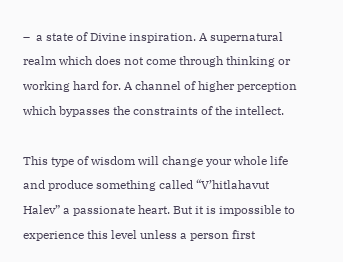–  a state of Divine inspiration. A supernatural realm which does not come through thinking or working hard for. A channel of higher perception which bypasses the constraints of the intellect.

This type of wisdom will change your whole life and produce something called “V’hitlahavut Halev” a passionate heart. But it is impossible to experience this level unless a person first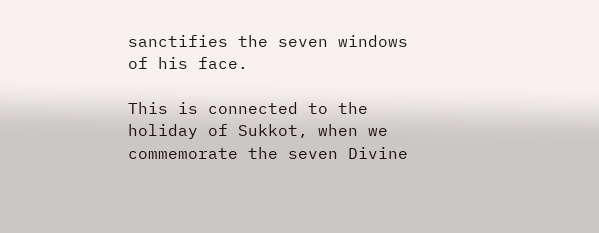sanctifies the seven windows of his face.

This is connected to the holiday of Sukkot, when we commemorate the seven Divine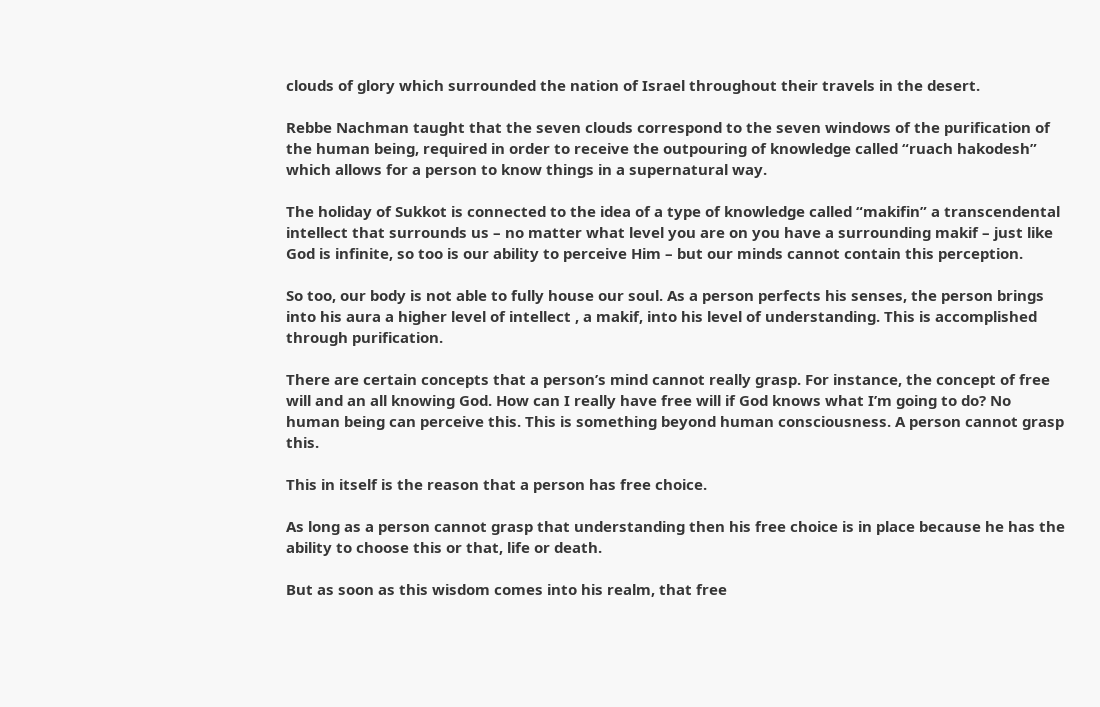clouds of glory which surrounded the nation of Israel throughout their travels in the desert.

Rebbe Nachman taught that the seven clouds correspond to the seven windows of the purification of the human being, required in order to receive the outpouring of knowledge called “ruach hakodesh” which allows for a person to know things in a supernatural way.

The holiday of Sukkot is connected to the idea of a type of knowledge called “makifin” a transcendental intellect that surrounds us – no matter what level you are on you have a surrounding makif – just like God is infinite, so too is our ability to perceive Him – but our minds cannot contain this perception.

So too, our body is not able to fully house our soul. As a person perfects his senses, the person brings into his aura a higher level of intellect , a makif, into his level of understanding. This is accomplished through purification.

There are certain concepts that a person’s mind cannot really grasp. For instance, the concept of free will and an all knowing God. How can I really have free will if God knows what I’m going to do? No human being can perceive this. This is something beyond human consciousness. A person cannot grasp this.

This in itself is the reason that a person has free choice.

As long as a person cannot grasp that understanding then his free choice is in place because he has the ability to choose this or that, life or death.

But as soon as this wisdom comes into his realm, that free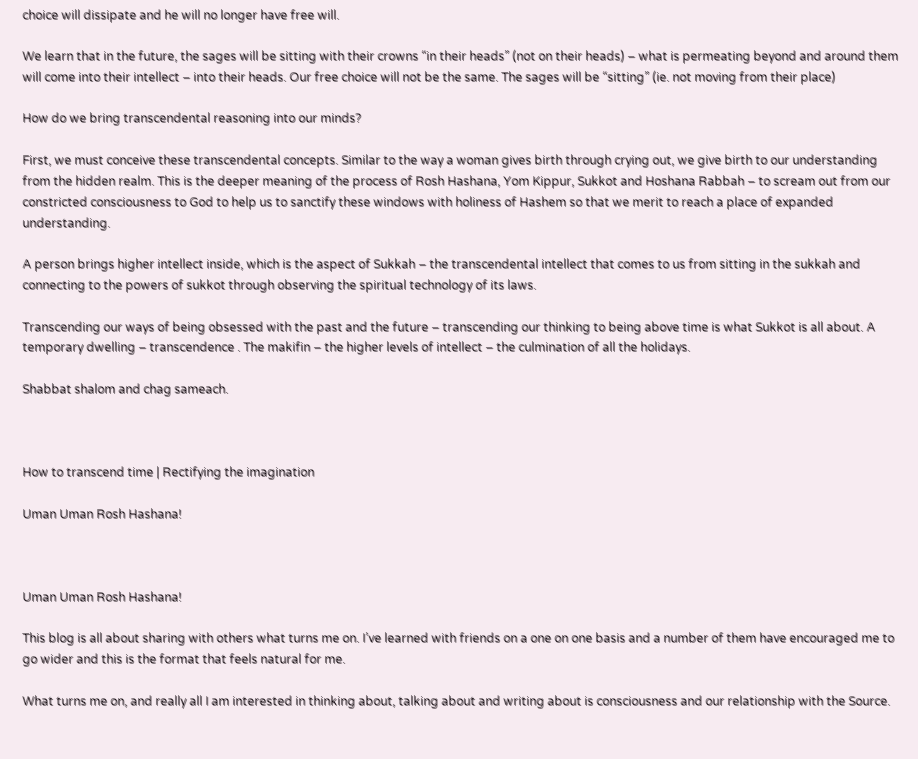choice will dissipate and he will no longer have free will.

We learn that in the future, the sages will be sitting with their crowns “in their heads” (not on their heads) – what is permeating beyond and around them will come into their intellect – into their heads. Our free choice will not be the same. The sages will be “sitting” (ie. not moving from their place)

How do we bring transcendental reasoning into our minds?

First, we must conceive these transcendental concepts. Similar to the way a woman gives birth through crying out, we give birth to our understanding from the hidden realm. This is the deeper meaning of the process of Rosh Hashana, Yom Kippur, Sukkot and Hoshana Rabbah – to scream out from our constricted consciousness to God to help us to sanctify these windows with holiness of Hashem so that we merit to reach a place of expanded understanding.

A person brings higher intellect inside, which is the aspect of Sukkah – the transcendental intellect that comes to us from sitting in the sukkah and connecting to the powers of sukkot through observing the spiritual technology of its laws.

Transcending our ways of being obsessed with the past and the future – transcending our thinking to being above time is what Sukkot is all about. A temporary dwelling – transcendence . The makifin – the higher levels of intellect – the culmination of all the holidays.

Shabbat shalom and chag sameach.



How to transcend time | Rectifying the imagination

Uman Uman Rosh Hashana!



Uman Uman Rosh Hashana!

This blog is all about sharing with others what turns me on. I’ve learned with friends on a one on one basis and a number of them have encouraged me to go wider and this is the format that feels natural for me.

What turns me on, and really all I am interested in thinking about, talking about and writing about is consciousness and our relationship with the Source.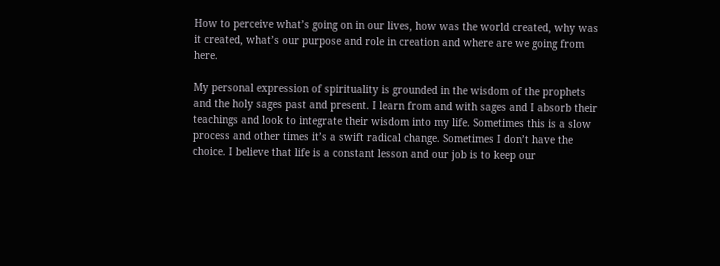How to perceive what’s going on in our lives, how was the world created, why was it created, what’s our purpose and role in creation and where are we going from here.

My personal expression of spirituality is grounded in the wisdom of the prophets and the holy sages past and present. I learn from and with sages and I absorb their teachings and look to integrate their wisdom into my life. Sometimes this is a slow process and other times it’s a swift radical change. Sometimes I don’t have the choice. I believe that life is a constant lesson and our job is to keep our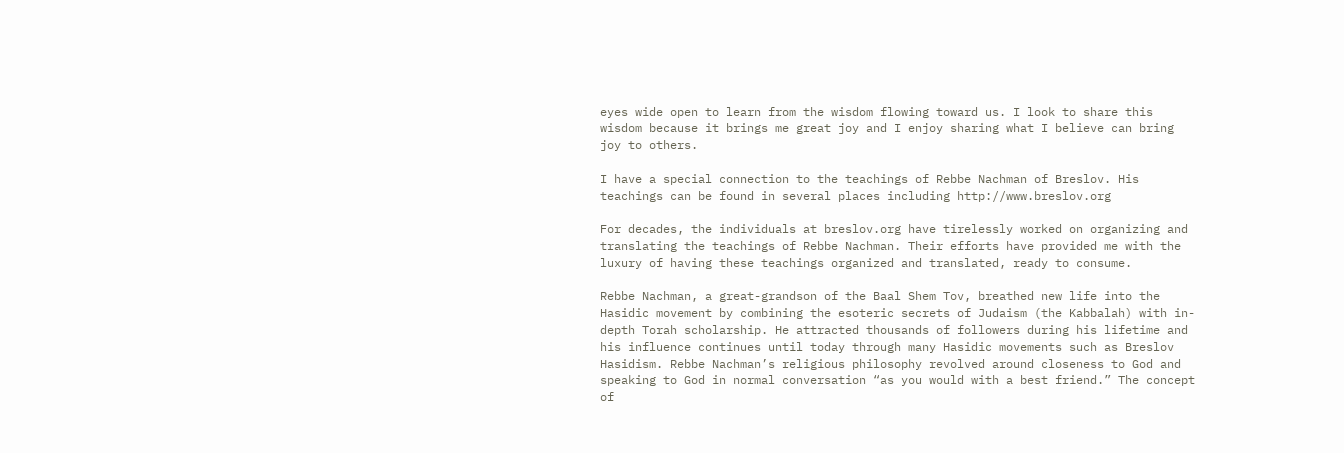eyes wide open to learn from the wisdom flowing toward us. I look to share this wisdom because it brings me great joy and I enjoy sharing what I believe can bring joy to others.

I have a special connection to the teachings of Rebbe Nachman of Breslov. His teachings can be found in several places including http://www.breslov.org

For decades, the individuals at breslov.org have tirelessly worked on organizing and translating the teachings of Rebbe Nachman. Their efforts have provided me with the luxury of having these teachings organized and translated, ready to consume.

Rebbe Nachman, a great-grandson of the Baal Shem Tov, breathed new life into the Hasidic movement by combining the esoteric secrets of Judaism (the Kabbalah) with in-depth Torah scholarship. He attracted thousands of followers during his lifetime and his influence continues until today through many Hasidic movements such as Breslov Hasidism. Rebbe Nachman’s religious philosophy revolved around closeness to God and speaking to God in normal conversation “as you would with a best friend.” The concept of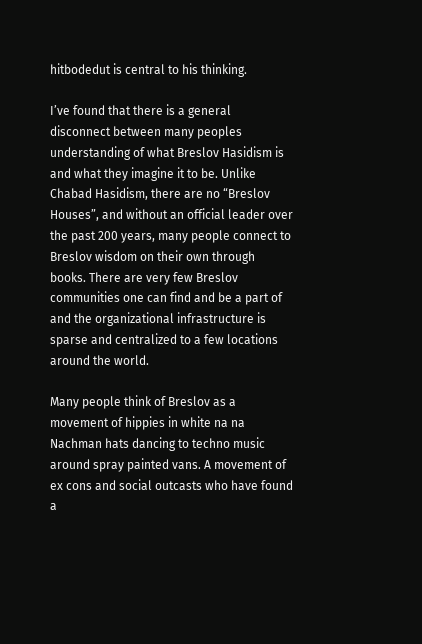hitbodedut is central to his thinking.

I’ve found that there is a general disconnect between many peoples understanding of what Breslov Hasidism is and what they imagine it to be. Unlike Chabad Hasidism, there are no “Breslov Houses”, and without an official leader over the past 200 years, many people connect to Breslov wisdom on their own through books. There are very few Breslov communities one can find and be a part of and the organizational infrastructure is sparse and centralized to a few locations around the world.

Many people think of Breslov as a movement of hippies in white na na Nachman hats dancing to techno music around spray painted vans. A movement of ex cons and social outcasts who have found a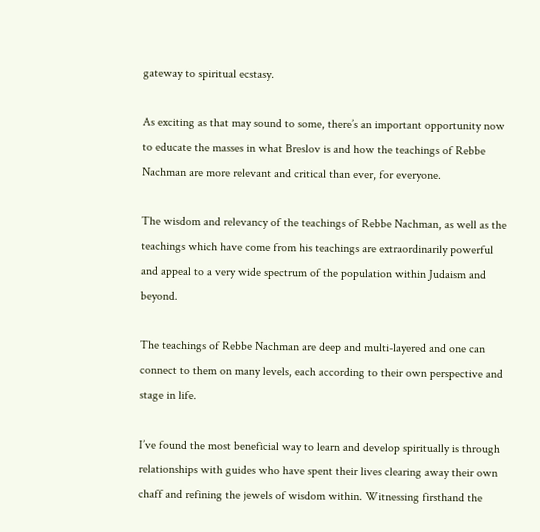gateway to spiritual ecstasy.

As exciting as that may sound to some, there’s an important opportunity now to educate the masses in what Breslov is and how the teachings of Rebbe Nachman are more relevant and critical than ever, for everyone.

The wisdom and relevancy of the teachings of Rebbe Nachman, as well as the teachings which have come from his teachings are extraordinarily powerful and appeal to a very wide spectrum of the population within Judaism and beyond.

The teachings of Rebbe Nachman are deep and multi-layered and one can connect to them on many levels, each according to their own perspective and stage in life.

I’ve found the most beneficial way to learn and develop spiritually is through relationships with guides who have spent their lives clearing away their own chaff and refining the jewels of wisdom within. Witnessing firsthand the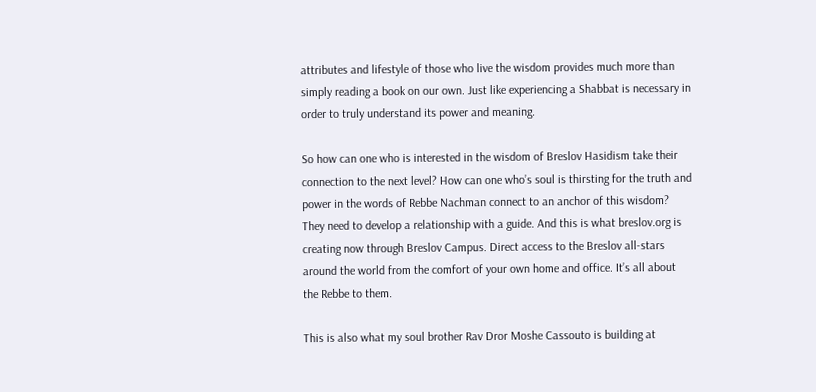attributes and lifestyle of those who live the wisdom provides much more than simply reading a book on our own. Just like experiencing a Shabbat is necessary in order to truly understand its power and meaning.

So how can one who is interested in the wisdom of Breslov Hasidism take their connection to the next level? How can one who’s soul is thirsting for the truth and power in the words of Rebbe Nachman connect to an anchor of this wisdom? They need to develop a relationship with a guide. And this is what breslov.org is creating now through Breslov Campus. Direct access to the Breslov all-stars around the world from the comfort of your own home and office. It’s all about the Rebbe to them.

This is also what my soul brother Rav Dror Moshe Cassouto is building at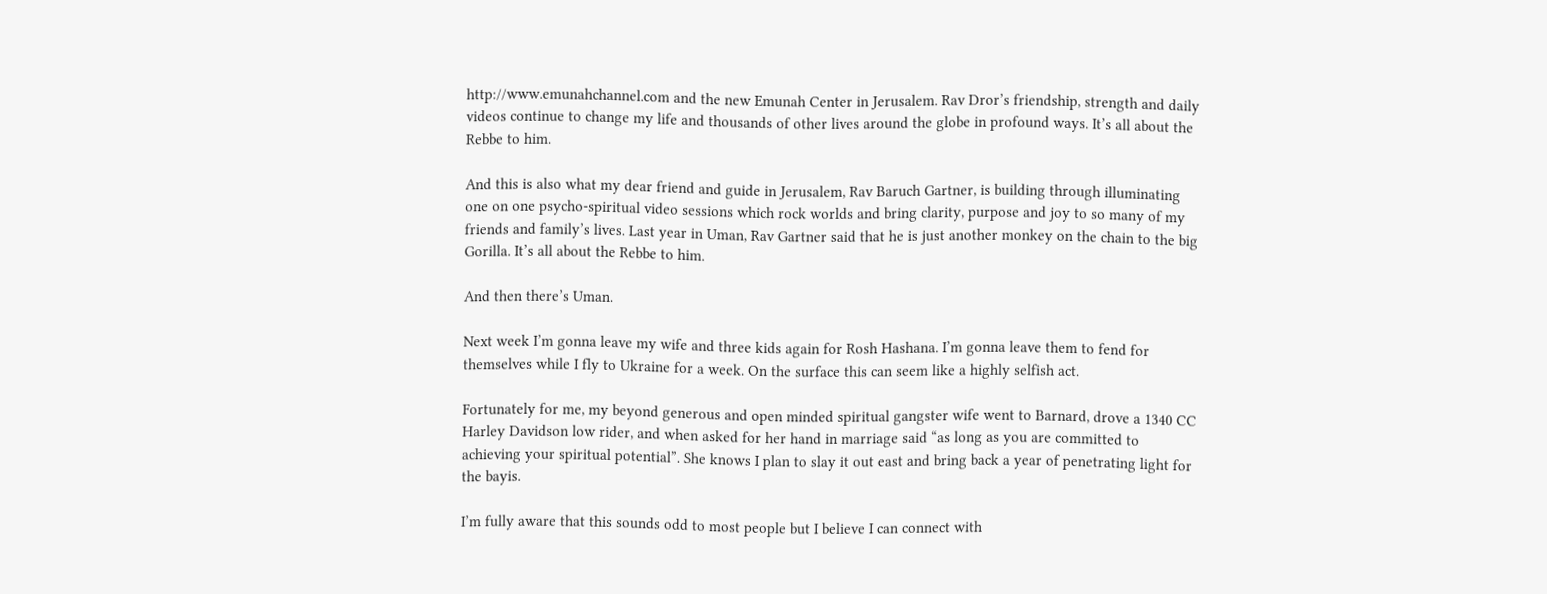http://www.emunahchannel.com and the new Emunah Center in Jerusalem. Rav Dror’s friendship, strength and daily videos continue to change my life and thousands of other lives around the globe in profound ways. It’s all about the Rebbe to him.

And this is also what my dear friend and guide in Jerusalem, Rav Baruch Gartner, is building through illuminating one on one psycho-spiritual video sessions which rock worlds and bring clarity, purpose and joy to so many of my friends and family’s lives. Last year in Uman, Rav Gartner said that he is just another monkey on the chain to the big Gorilla. It’s all about the Rebbe to him.

And then there’s Uman.

Next week I’m gonna leave my wife and three kids again for Rosh Hashana. I’m gonna leave them to fend for themselves while I fly to Ukraine for a week. On the surface this can seem like a highly selfish act.

Fortunately for me, my beyond generous and open minded spiritual gangster wife went to Barnard, drove a 1340 CC Harley Davidson low rider, and when asked for her hand in marriage said “as long as you are committed to achieving your spiritual potential”. She knows I plan to slay it out east and bring back a year of penetrating light for the bayis.

I’m fully aware that this sounds odd to most people but I believe I can connect with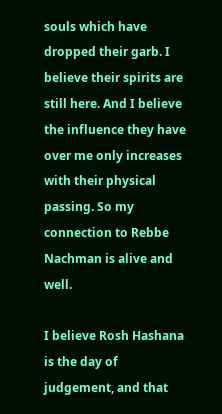souls which have dropped their garb. I believe their spirits are still here. And I believe the influence they have over me only increases with their physical passing. So my connection to Rebbe Nachman is alive and well.

I believe Rosh Hashana is the day of judgement, and that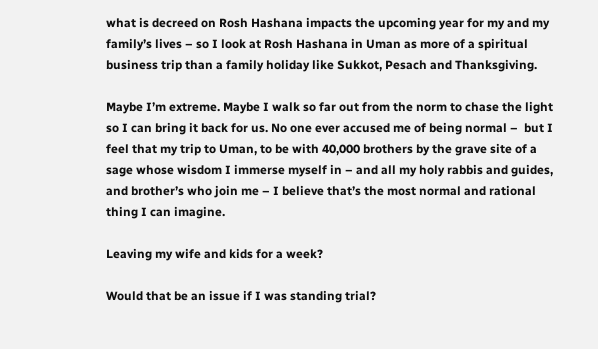what is decreed on Rosh Hashana impacts the upcoming year for my and my family’s lives – so I look at Rosh Hashana in Uman as more of a spiritual business trip than a family holiday like Sukkot, Pesach and Thanksgiving.

Maybe I’m extreme. Maybe I walk so far out from the norm to chase the light so I can bring it back for us. No one ever accused me of being normal –  but I feel that my trip to Uman, to be with 40,000 brothers by the grave site of a sage whose wisdom I immerse myself in – and all my holy rabbis and guides, and brother’s who join me – I believe that’s the most normal and rational thing I can imagine.

Leaving my wife and kids for a week?

Would that be an issue if I was standing trial?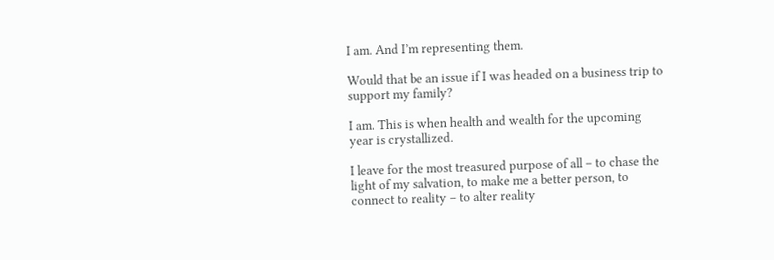I am. And I’m representing them.

Would that be an issue if I was headed on a business trip to support my family?

I am. This is when health and wealth for the upcoming year is crystallized.

I leave for the most treasured purpose of all – to chase the light of my salvation, to make me a better person, to connect to reality – to alter reality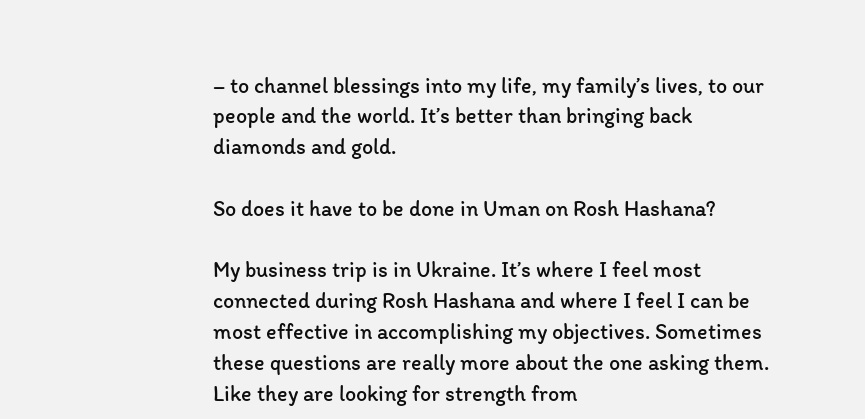– to channel blessings into my life, my family’s lives, to our people and the world. It’s better than bringing back diamonds and gold.

So does it have to be done in Uman on Rosh Hashana?

My business trip is in Ukraine. It’s where I feel most connected during Rosh Hashana and where I feel I can be most effective in accomplishing my objectives. Sometimes these questions are really more about the one asking them. Like they are looking for strength from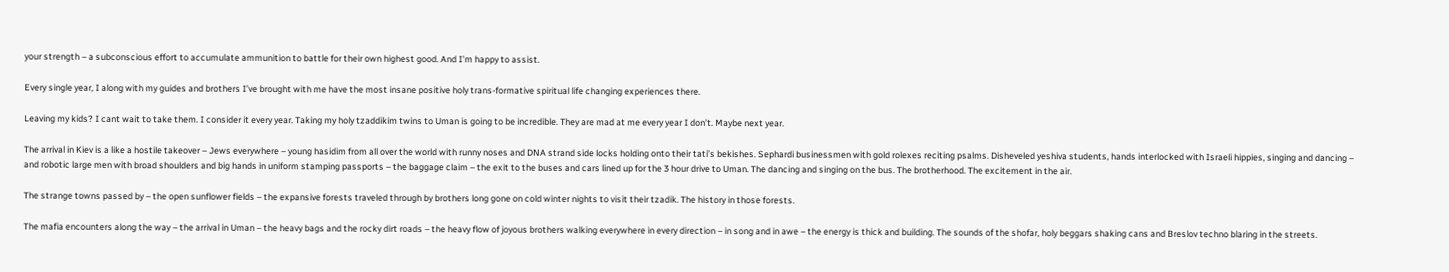your strength – a subconscious effort to accumulate ammunition to battle for their own highest good. And I’m happy to assist.

Every single year, I along with my guides and brothers I’ve brought with me have the most insane positive holy trans-formative spiritual life changing experiences there.

Leaving my kids? I cant wait to take them. I consider it every year. Taking my holy tzaddikim twins to Uman is going to be incredible. They are mad at me every year I don’t. Maybe next year.

The arrival in Kiev is a like a hostile takeover – Jews everywhere – young hasidim from all over the world with runny noses and DNA strand side locks holding onto their tati’s bekishes. Sephardi businessmen with gold rolexes reciting psalms. Disheveled yeshiva students, hands interlocked with Israeli hippies, singing and dancing – and robotic large men with broad shoulders and big hands in uniform stamping passports – the baggage claim – the exit to the buses and cars lined up for the 3 hour drive to Uman. The dancing and singing on the bus. The brotherhood. The excitement in the air.

The strange towns passed by – the open sunflower fields – the expansive forests traveled through by brothers long gone on cold winter nights to visit their tzadik. The history in those forests.

The mafia encounters along the way – the arrival in Uman – the heavy bags and the rocky dirt roads – the heavy flow of joyous brothers walking everywhere in every direction – in song and in awe – the energy is thick and building. The sounds of the shofar, holy beggars shaking cans and Breslov techno blaring in the streets.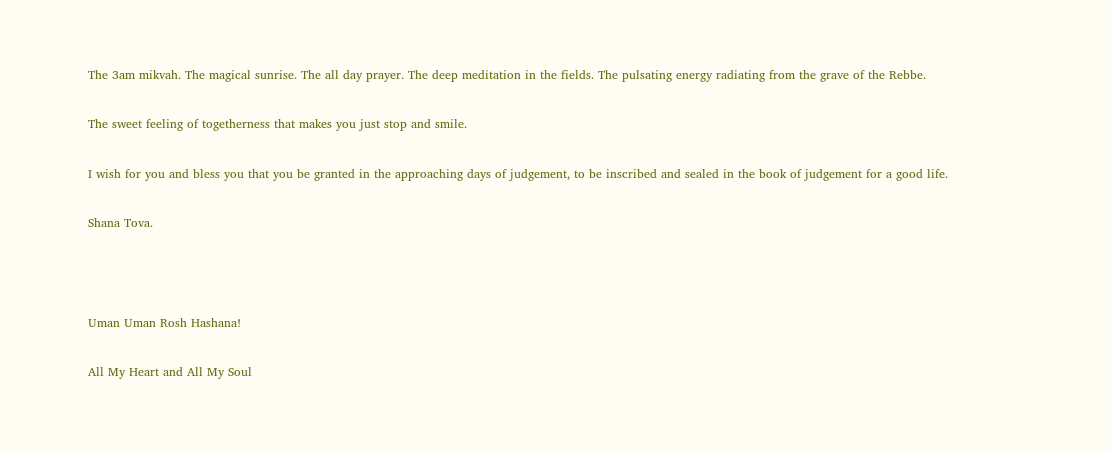The 3am mikvah. The magical sunrise. The all day prayer. The deep meditation in the fields. The pulsating energy radiating from the grave of the Rebbe.

The sweet feeling of togetherness that makes you just stop and smile.

I wish for you and bless you that you be granted in the approaching days of judgement, to be inscribed and sealed in the book of judgement for a good life.

Shana Tova.



Uman Uman Rosh Hashana!

All My Heart and All My Soul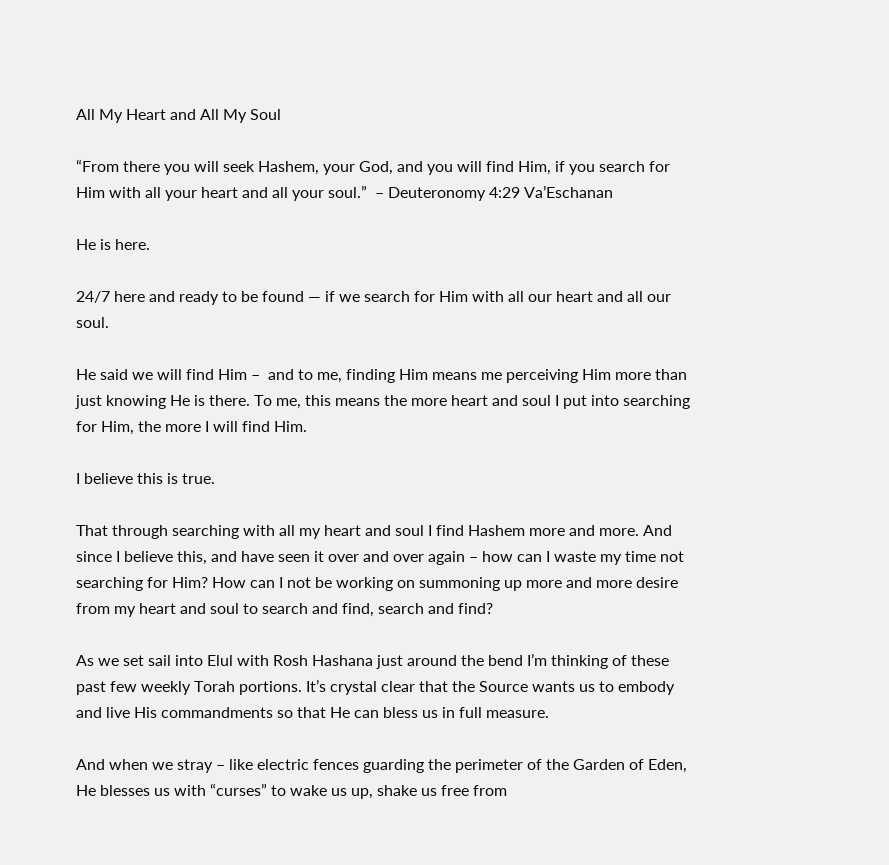All My Heart and All My Soul

“From there you will seek Hashem, your God, and you will find Him, if you search for Him with all your heart and all your soul.”  – Deuteronomy 4:29 Va’Eschanan

He is here.

24/7 here and ready to be found — if we search for Him with all our heart and all our soul.

He said we will find Him –  and to me, finding Him means me perceiving Him more than just knowing He is there. To me, this means the more heart and soul I put into searching for Him, the more I will find Him.

I believe this is true.

That through searching with all my heart and soul I find Hashem more and more. And since I believe this, and have seen it over and over again – how can I waste my time not searching for Him? How can I not be working on summoning up more and more desire from my heart and soul to search and find, search and find?

As we set sail into Elul with Rosh Hashana just around the bend I’m thinking of these past few weekly Torah portions. It’s crystal clear that the Source wants us to embody and live His commandments so that He can bless us in full measure.

And when we stray – like electric fences guarding the perimeter of the Garden of Eden, He blesses us with “curses” to wake us up, shake us free from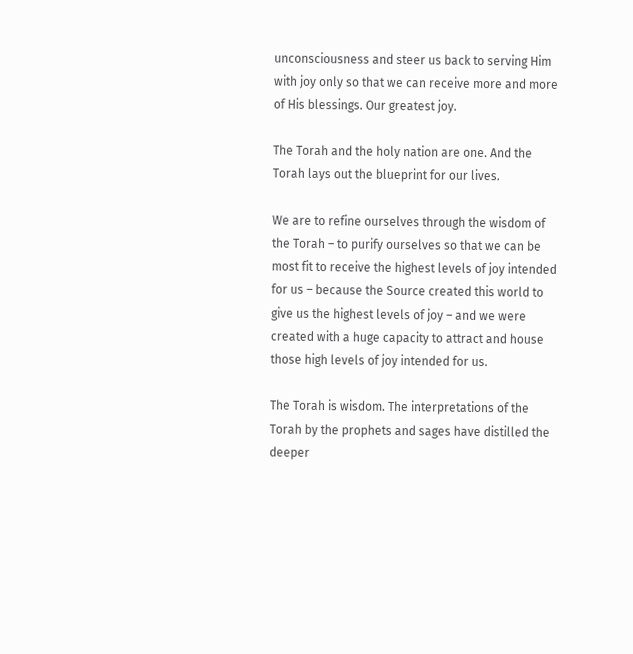unconsciousness and steer us back to serving Him with joy only so that we can receive more and more of His blessings. Our greatest joy.

The Torah and the holy nation are one. And the Torah lays out the blueprint for our lives.

We are to refine ourselves through the wisdom of the Torah – to purify ourselves so that we can be most fit to receive the highest levels of joy intended for us – because the Source created this world to give us the highest levels of joy – and we were created with a huge capacity to attract and house those high levels of joy intended for us.

The Torah is wisdom. The interpretations of the Torah by the prophets and sages have distilled the deeper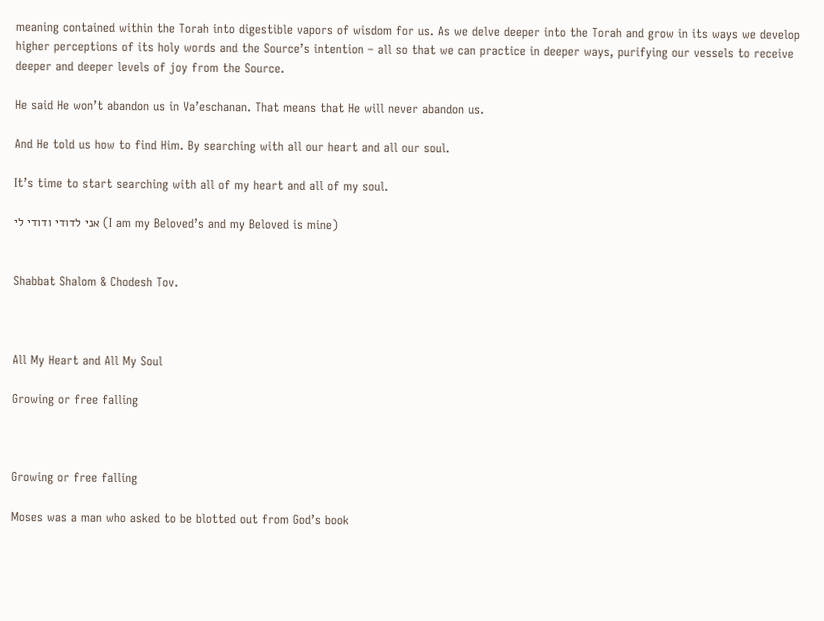meaning contained within the Torah into digestible vapors of wisdom for us. As we delve deeper into the Torah and grow in its ways we develop higher perceptions of its holy words and the Source’s intention – all so that we can practice in deeper ways, purifying our vessels to receive deeper and deeper levels of joy from the Source.

He said He won’t abandon us in Va’eschanan. That means that He will never abandon us.

And He told us how to find Him. By searching with all our heart and all our soul.

It’s time to start searching with all of my heart and all of my soul.

אני לדודי ודודי לי (I am my Beloved’s and my Beloved is mine)


Shabbat Shalom & Chodesh Tov.



All My Heart and All My Soul

Growing or free falling



Growing or free falling

Moses was a man who asked to be blotted out from God’s book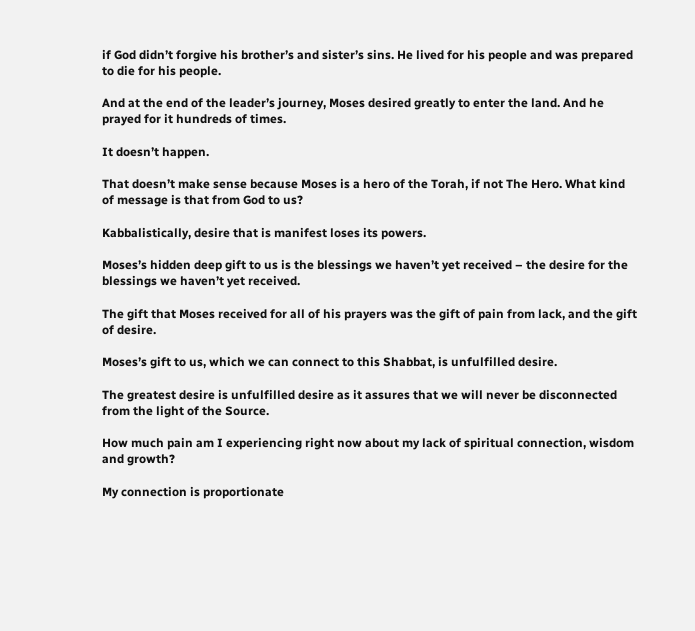if God didn’t forgive his brother’s and sister’s sins. He lived for his people and was prepared to die for his people.

And at the end of the leader’s journey, Moses desired greatly to enter the land. And he prayed for it hundreds of times.

It doesn’t happen.

That doesn’t make sense because Moses is a hero of the Torah, if not The Hero. What kind of message is that from God to us?

Kabbalistically, desire that is manifest loses its powers.

Moses’s hidden deep gift to us is the blessings we haven’t yet received – the desire for the blessings we haven’t yet received.

The gift that Moses received for all of his prayers was the gift of pain from lack, and the gift of desire.

Moses’s gift to us, which we can connect to this Shabbat, is unfulfilled desire.

The greatest desire is unfulfilled desire as it assures that we will never be disconnected from the light of the Source.

How much pain am I experiencing right now about my lack of spiritual connection, wisdom and growth?

My connection is proportionate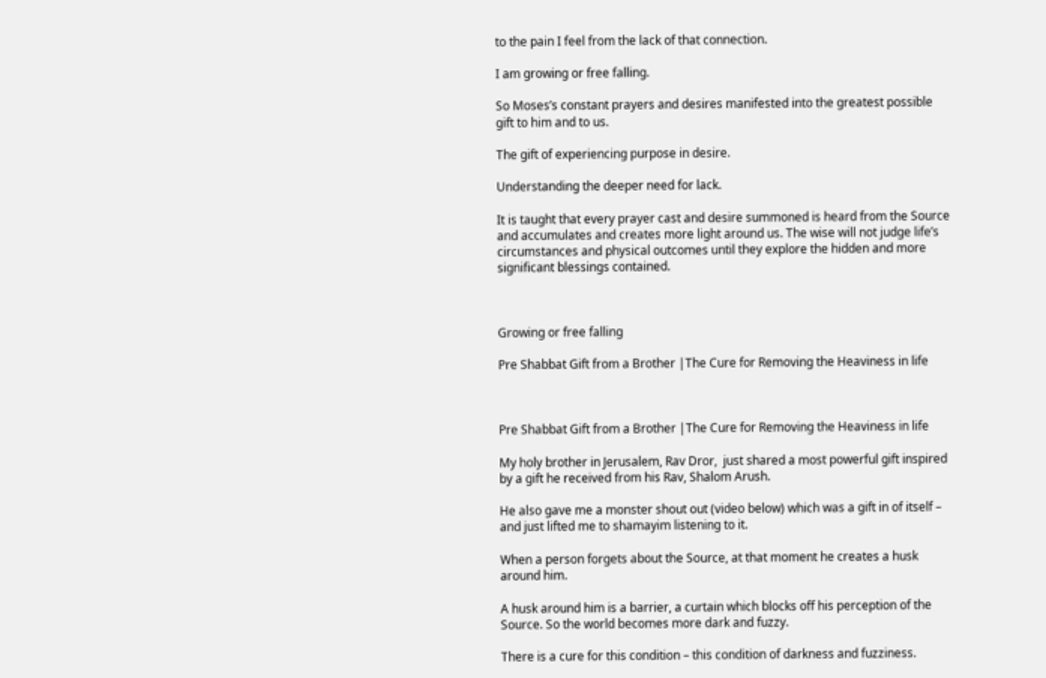to the pain I feel from the lack of that connection.

I am growing or free falling.

So Moses’s constant prayers and desires manifested into the greatest possible gift to him and to us.

The gift of experiencing purpose in desire.

Understanding the deeper need for lack.

It is taught that every prayer cast and desire summoned is heard from the Source and accumulates and creates more light around us. The wise will not judge life’s circumstances and physical outcomes until they explore the hidden and more significant blessings contained.



Growing or free falling

Pre Shabbat Gift from a Brother |The Cure for Removing the Heaviness in life



Pre Shabbat Gift from a Brother |The Cure for Removing the Heaviness in life

My holy brother in Jerusalem, Rav Dror,  just shared a most powerful gift inspired by a gift he received from his Rav, Shalom Arush.

He also gave me a monster shout out (video below) which was a gift in of itself – and just lifted me to shamayim listening to it.

When a person forgets about the Source, at that moment he creates a husk around him.

A husk around him is a barrier, a curtain which blocks off his perception of the Source. So the world becomes more dark and fuzzy.

There is a cure for this condition – this condition of darkness and fuzziness.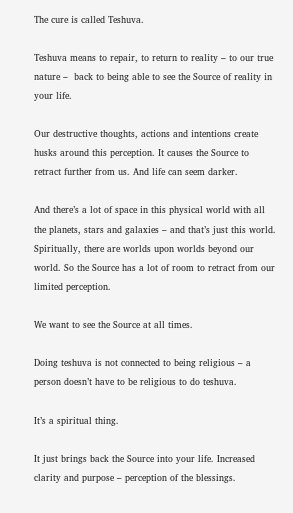The cure is called Teshuva.

Teshuva means to repair, to return to reality – to our true nature –  back to being able to see the Source of reality in your life.

Our destructive thoughts, actions and intentions create husks around this perception. It causes the Source to retract further from us. And life can seem darker.

And there’s a lot of space in this physical world with all the planets, stars and galaxies – and that’s just this world. Spiritually, there are worlds upon worlds beyond our world. So the Source has a lot of room to retract from our limited perception.

We want to see the Source at all times.

Doing teshuva is not connected to being religious – a person doesn’t have to be religious to do teshuva.

It’s a spiritual thing.

It just brings back the Source into your life. Increased clarity and purpose – perception of the blessings.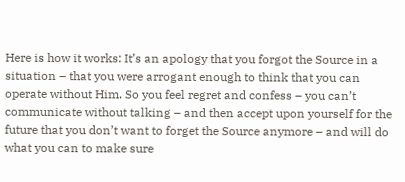Here is how it works: It’s an apology that you forgot the Source in a situation – that you were arrogant enough to think that you can operate without Him. So you feel regret and confess – you can’t communicate without talking – and then accept upon yourself for the future that you don’t want to forget the Source anymore – and will do what you can to make sure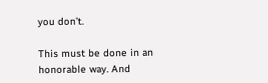you don’t.

This must be done in an honorable way. And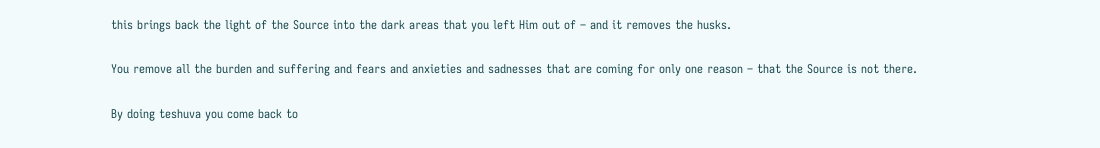this brings back the light of the Source into the dark areas that you left Him out of – and it removes the husks.

You remove all the burden and suffering and fears and anxieties and sadnesses that are coming for only one reason – that the Source is not there.

By doing teshuva you come back to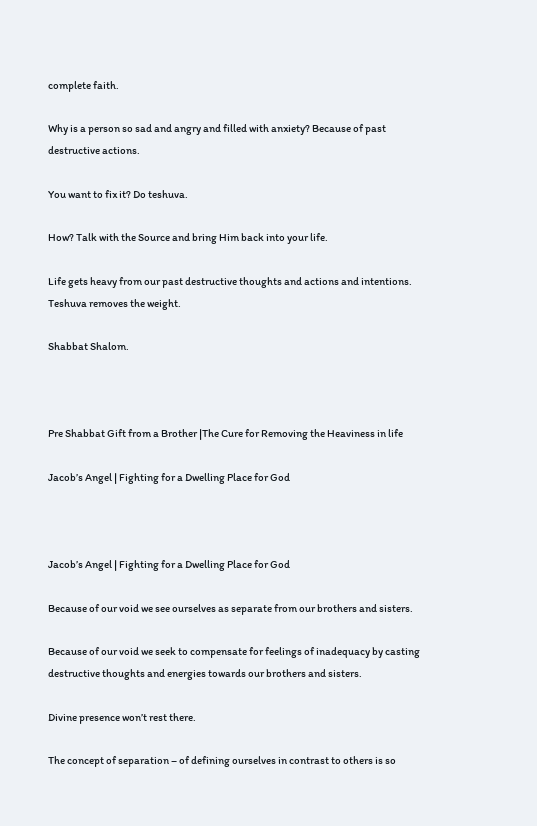complete faith.

Why is a person so sad and angry and filled with anxiety? Because of past destructive actions.

You want to fix it? Do teshuva.

How? Talk with the Source and bring Him back into your life.

Life gets heavy from our past destructive thoughts and actions and intentions. Teshuva removes the weight.

Shabbat Shalom.



Pre Shabbat Gift from a Brother |The Cure for Removing the Heaviness in life

Jacob’s Angel | Fighting for a Dwelling Place for God



Jacob’s Angel | Fighting for a Dwelling Place for God

Because of our void we see ourselves as separate from our brothers and sisters.

Because of our void we seek to compensate for feelings of inadequacy by casting destructive thoughts and energies towards our brothers and sisters.

Divine presence won’t rest there.

The concept of separation – of defining ourselves in contrast to others is so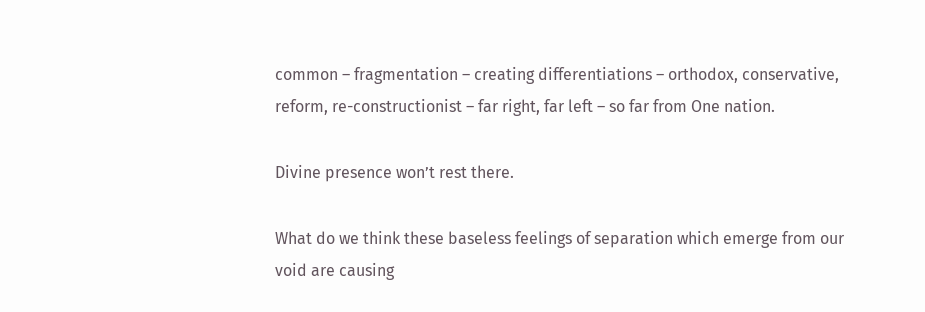common – fragmentation – creating differentiations – orthodox, conservative, reform, re-constructionist – far right, far left – so far from One nation.

Divine presence won’t rest there.

What do we think these baseless feelings of separation which emerge from our void are causing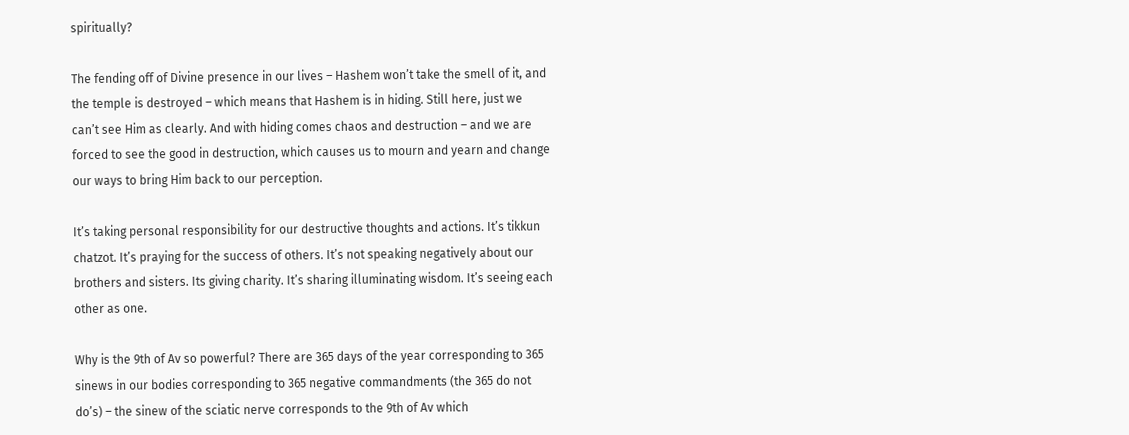spiritually?

The fending off of Divine presence in our lives – Hashem won’t take the smell of it, and the temple is destroyed – which means that Hashem is in hiding. Still here, just we can’t see Him as clearly. And with hiding comes chaos and destruction – and we are forced to see the good in destruction, which causes us to mourn and yearn and change our ways to bring Him back to our perception.

It’s taking personal responsibility for our destructive thoughts and actions. It’s tikkun chatzot. It’s praying for the success of others. It’s not speaking negatively about our brothers and sisters. Its giving charity. It’s sharing illuminating wisdom. It’s seeing each other as one.

Why is the 9th of Av so powerful? There are 365 days of the year corresponding to 365 sinews in our bodies corresponding to 365 negative commandments (the 365 do not do’s) – the sinew of the sciatic nerve corresponds to the 9th of Av which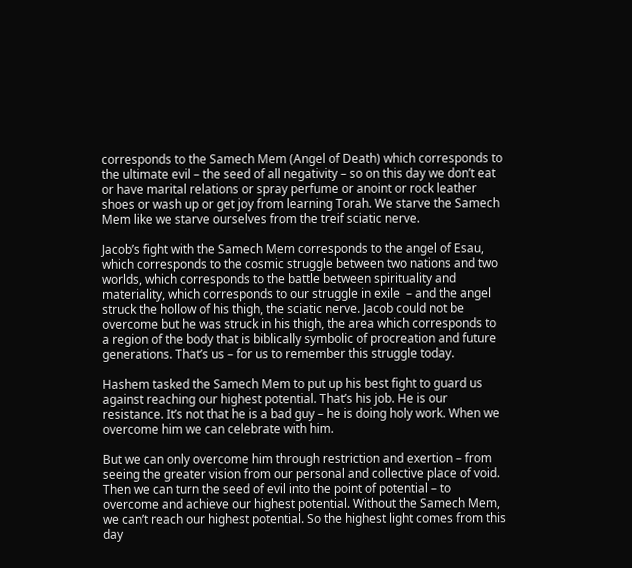corresponds to the Samech Mem (Angel of Death) which corresponds to the ultimate evil – the seed of all negativity – so on this day we don’t eat or have marital relations or spray perfume or anoint or rock leather shoes or wash up or get joy from learning Torah. We starve the Samech Mem like we starve ourselves from the treif sciatic nerve.

Jacob’s fight with the Samech Mem corresponds to the angel of Esau, which corresponds to the cosmic struggle between two nations and two worlds, which corresponds to the battle between spirituality and materiality, which corresponds to our struggle in exile  – and the angel struck the hollow of his thigh, the sciatic nerve. Jacob could not be overcome but he was struck in his thigh, the area which corresponds to a region of the body that is biblically symbolic of procreation and future generations. That’s us – for us to remember this struggle today.

Hashem tasked the Samech Mem to put up his best fight to guard us against reaching our highest potential. That’s his job. He is our resistance. It’s not that he is a bad guy – he is doing holy work. When we overcome him we can celebrate with him.

But we can only overcome him through restriction and exertion – from seeing the greater vision from our personal and collective place of void. Then we can turn the seed of evil into the point of potential – to overcome and achieve our highest potential. Without the Samech Mem, we can’t reach our highest potential. So the highest light comes from this day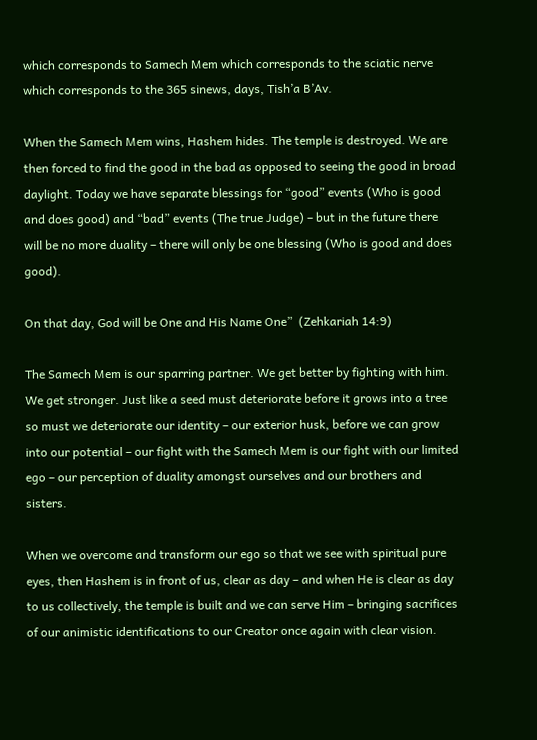which corresponds to Samech Mem which corresponds to the sciatic nerve which corresponds to the 365 sinews, days, Tish’a B’Av.

When the Samech Mem wins, Hashem hides. The temple is destroyed. We are then forced to find the good in the bad as opposed to seeing the good in broad daylight. Today we have separate blessings for “good” events (Who is good and does good) and “bad” events (The true Judge) – but in the future there will be no more duality – there will only be one blessing (Who is good and does good).

On that day, God will be One and His Name One”  (Zehkariah 14:9)

The Samech Mem is our sparring partner. We get better by fighting with him. We get stronger. Just like a seed must deteriorate before it grows into a tree so must we deteriorate our identity – our exterior husk, before we can grow into our potential – our fight with the Samech Mem is our fight with our limited ego – our perception of duality amongst ourselves and our brothers and sisters.

When we overcome and transform our ego so that we see with spiritual pure eyes, then Hashem is in front of us, clear as day – and when He is clear as day to us collectively, the temple is built and we can serve Him – bringing sacrifices of our animistic identifications to our Creator once again with clear vision.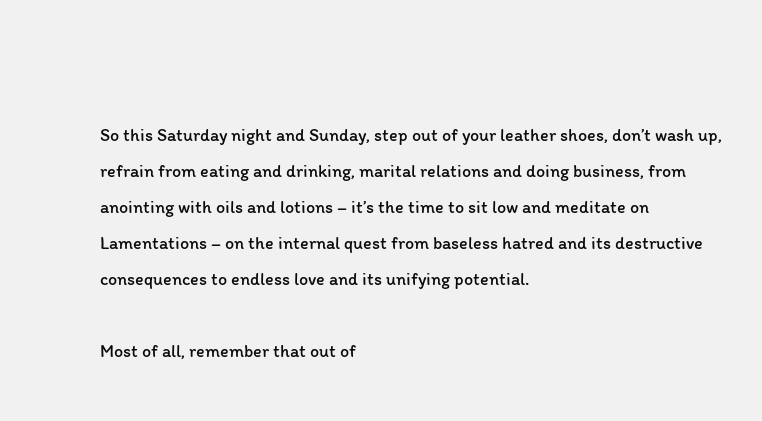So this Saturday night and Sunday, step out of your leather shoes, don’t wash up, refrain from eating and drinking, marital relations and doing business, from anointing with oils and lotions – it’s the time to sit low and meditate on Lamentations – on the internal quest from baseless hatred and its destructive consequences to endless love and its unifying potential.

Most of all, remember that out of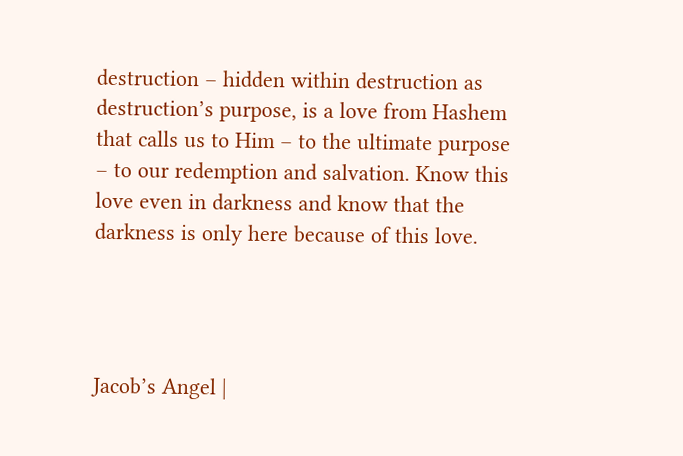destruction – hidden within destruction as destruction’s purpose, is a love from Hashem that calls us to Him – to the ultimate purpose – to our redemption and salvation. Know this love even in darkness and know that the darkness is only here because of this love.




Jacob’s Angel |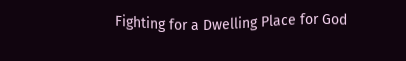Fighting for a Dwelling Place for God